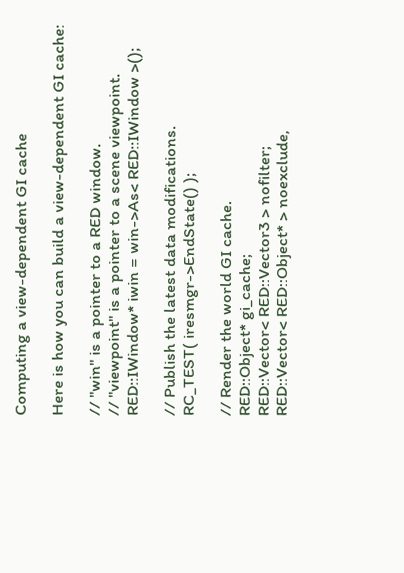Computing a view-dependent GI cache

Here is how you can build a view-dependent GI cache:

// "win" is a pointer to a RED window.
// "viewpoint" is a pointer to a scene viewpoint.
RED::IWindow* iwin = win->As< RED::IWindow >();

// Publish the latest data modifications.
RC_TEST( iresmgr->EndState() );

// Render the world GI cache.
RED::Object* gi_cache;
RED::Vector< RED::Vector3 > nofilter;
RED::Vector< RED::Object* > noexclude,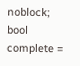noblock;
bool complete =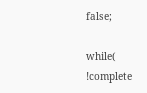false;

while( !complete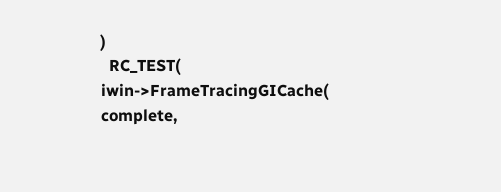)
  RC_TEST( iwin->FrameTracingGICache( complete,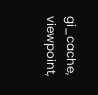gi_cache, viewpoint,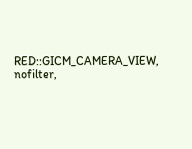RED::GICM_CAMERA_VIEW, nofilter,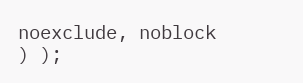noexclude, noblock ) );